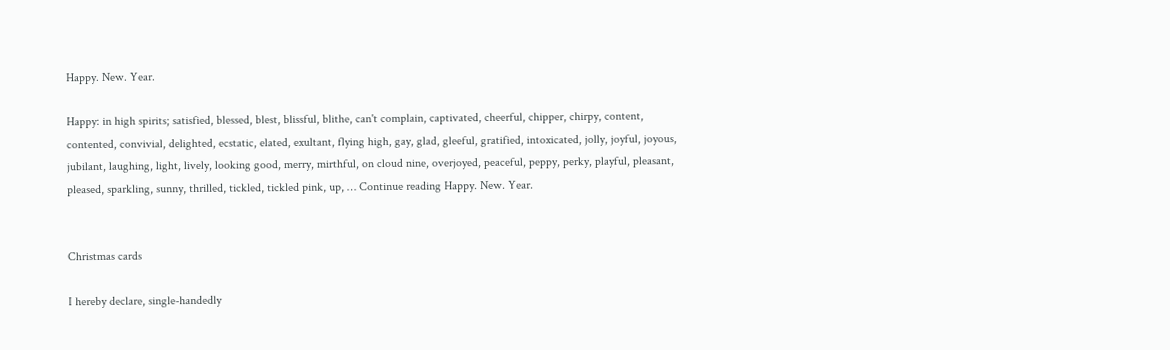Happy. New. Year.

Happy: in high spirits; satisfied, blessed, blest, blissful, blithe, can't complain, captivated, cheerful, chipper, chirpy, content, contented, convivial, delighted, ecstatic, elated, exultant, flying high, gay, glad, gleeful, gratified, intoxicated, jolly, joyful, joyous, jubilant, laughing, light, lively, looking good, merry, mirthful, on cloud nine, overjoyed, peaceful, peppy, perky, playful, pleasant, pleased, sparkling, sunny, thrilled, tickled, tickled pink, up, … Continue reading Happy. New. Year.


Christmas cards

I hereby declare, single-handedly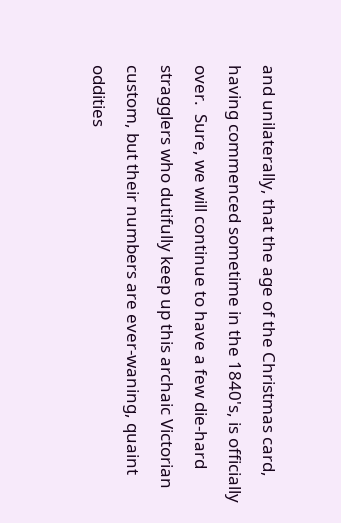and unilaterally, that the age of the Christmas card, having commenced sometime in the 1840's, is officially over.  Sure, we will continue to have a few die-hard stragglers who dutifully keep up this archaic Victorian custom, but their numbers are ever-waning, quaint oddities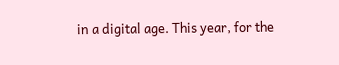in a digital age. This year, for the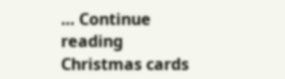… Continue reading Christmas cards